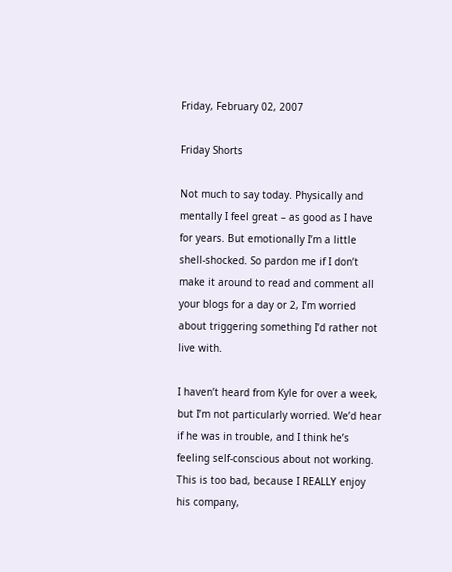Friday, February 02, 2007

Friday Shorts

Not much to say today. Physically and mentally I feel great – as good as I have for years. But emotionally I’m a little shell-shocked. So pardon me if I don’t make it around to read and comment all your blogs for a day or 2, I’m worried about triggering something I’d rather not live with.

I haven’t heard from Kyle for over a week, but I’m not particularly worried. We’d hear if he was in trouble, and I think he’s feeling self-conscious about not working. This is too bad, because I REALLY enjoy his company,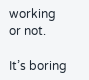working or not.

It’s boring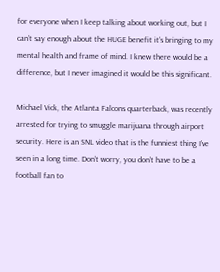for everyone when I keep talking about working out, but I can’t say enough about the HUGE benefit it’s bringing to my mental health and frame of mind. I knew there would be a difference, but I never imagined it would be this significant.

Michael Vick, the Atlanta Falcons quarterback, was recently arrested for trying to smuggle marijuana through airport security. Here is an SNL video that is the funniest thing I’ve seen in a long time. Don’t worry, you don’t have to be a football fan to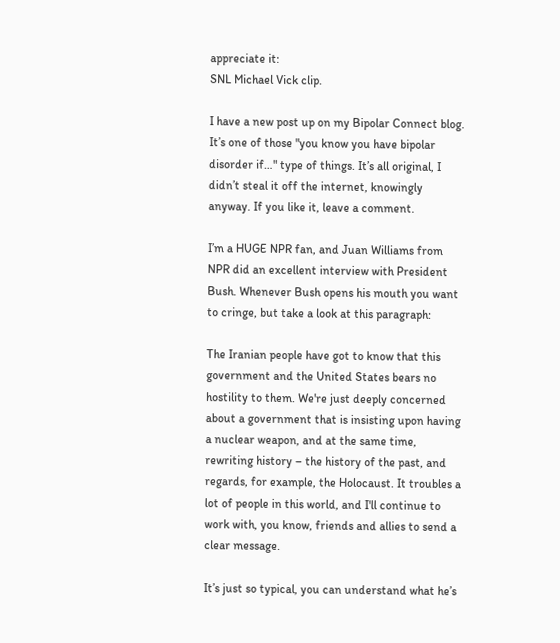appreciate it:
SNL Michael Vick clip.

I have a new post up on my Bipolar Connect blog. It’s one of those "you know you have bipolar disorder if…" type of things. It’s all original, I didn’t steal it off the internet, knowingly anyway. If you like it, leave a comment.

I’m a HUGE NPR fan, and Juan Williams from NPR did an excellent interview with President Bush. Whenever Bush opens his mouth you want to cringe, but take a look at this paragraph:

The Iranian people have got to know that this government and the United States bears no hostility to them. We're just deeply concerned about a government that is insisting upon having a nuclear weapon, and at the same time, rewriting history – the history of the past, and regards, for example, the Holocaust. It troubles a lot of people in this world, and I'll continue to work with, you know, friends and allies to send a clear message.

It’s just so typical, you can understand what he’s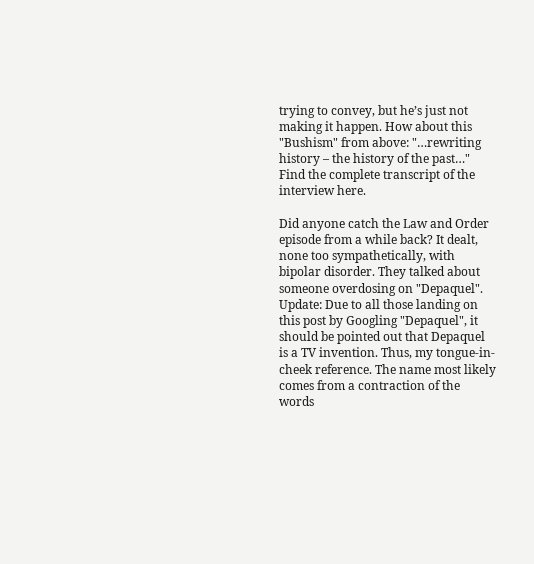trying to convey, but he’s just not making it happen. How about this "Bushism" from above: "…rewriting history – the history of the past…"
Find the complete transcript of the interview here.

Did anyone catch the Law and Order episode from a while back? It dealt, none too sympathetically, with bipolar disorder. They talked about someone overdosing on "Depaquel".
Update: Due to all those landing on this post by Googling "Depaquel", it should be pointed out that Depaquel is a TV invention. Thus, my tongue-in-cheek reference. The name most likely comes from a contraction of the words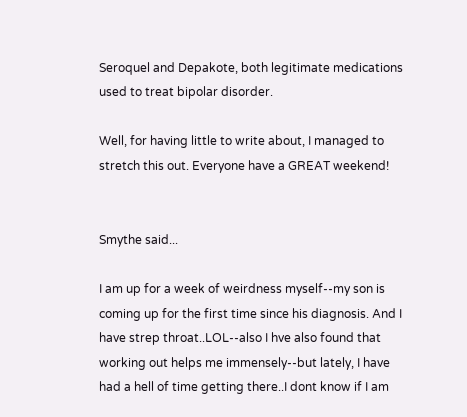Seroquel and Depakote, both legitimate medications used to treat bipolar disorder.

Well, for having little to write about, I managed to stretch this out. Everyone have a GREAT weekend!


Smythe said...

I am up for a week of weirdness myself--my son is coming up for the first time since his diagnosis. And I have strep throat..LOL--also I hve also found that working out helps me immensely--but lately, I have had a hell of time getting there..I dont know if I am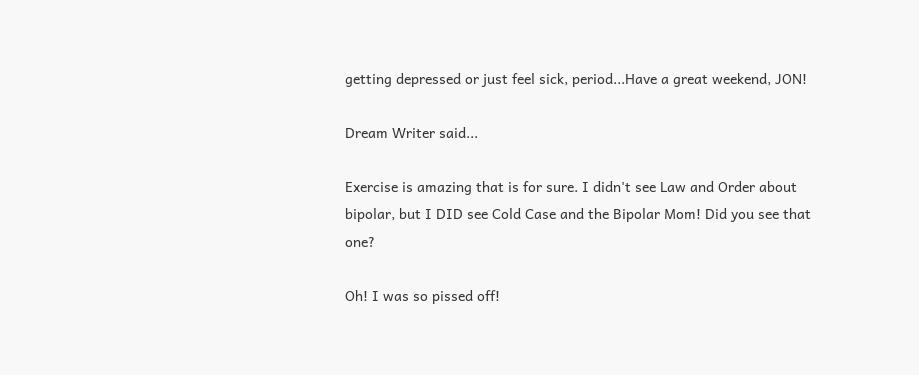getting depressed or just feel sick, period...Have a great weekend, JON!

Dream Writer said...

Exercise is amazing that is for sure. I didn't see Law and Order about bipolar, but I DID see Cold Case and the Bipolar Mom! Did you see that one?

Oh! I was so pissed off!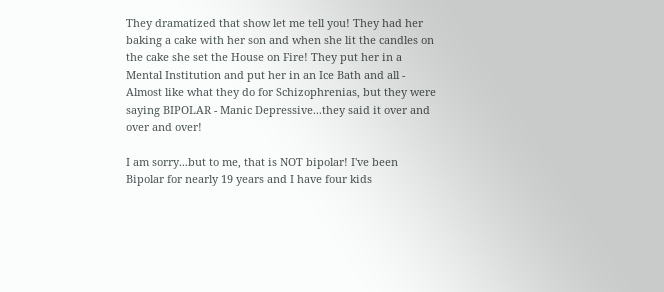They dramatized that show let me tell you! They had her baking a cake with her son and when she lit the candles on the cake she set the House on Fire! They put her in a Mental Institution and put her in an Ice Bath and all - Almost like what they do for Schizophrenias, but they were saying BIPOLAR - Manic Depressive...they said it over and over and over!

I am sorry...but to me, that is NOT bipolar! I've been Bipolar for nearly 19 years and I have four kids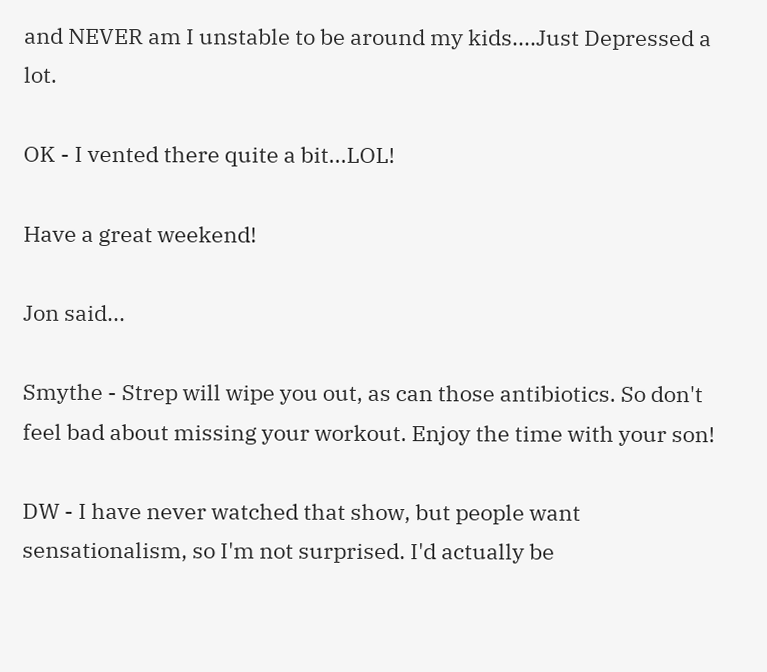and NEVER am I unstable to be around my kids....Just Depressed a lot.

OK - I vented there quite a bit...LOL!

Have a great weekend!

Jon said...

Smythe - Strep will wipe you out, as can those antibiotics. So don't feel bad about missing your workout. Enjoy the time with your son!

DW - I have never watched that show, but people want sensationalism, so I'm not surprised. I'd actually be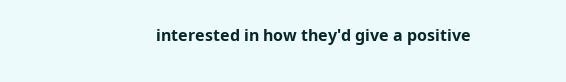interested in how they'd give a positive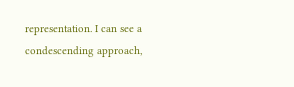representation. I can see a condescending approach,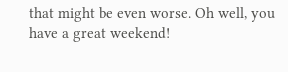that might be even worse. Oh well, you have a great weekend!